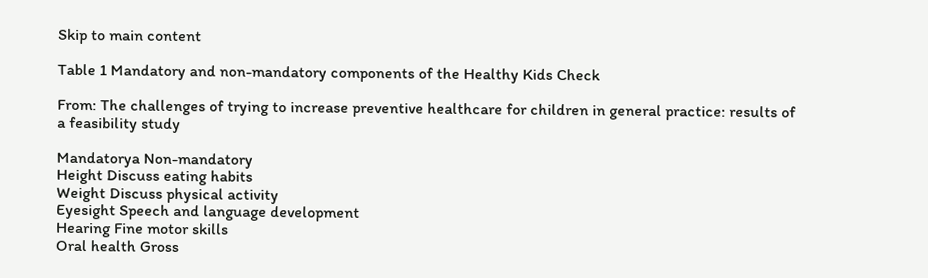Skip to main content

Table 1 Mandatory and non-mandatory components of the Healthy Kids Check

From: The challenges of trying to increase preventive healthcare for children in general practice: results of a feasibility study

Mandatorya Non-mandatory
Height Discuss eating habits
Weight Discuss physical activity
Eyesight Speech and language development
Hearing Fine motor skills
Oral health Gross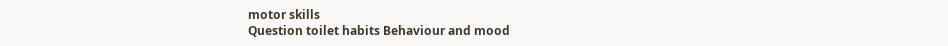motor skills
Question toilet habits Behaviour and mood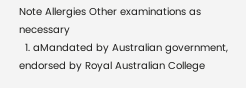Note Allergies Other examinations as necessary
  1. aMandated by Australian government, endorsed by Royal Australian College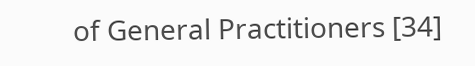of General Practitioners [34]